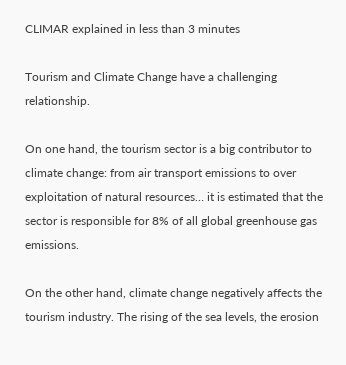CLIMAR explained in less than 3 minutes

Tourism and Climate Change have a challenging relationship.

On one hand, the tourism sector is a big contributor to climate change: from air transport emissions to over exploitation of natural resources… it is estimated that the sector is responsible for 8% of all global greenhouse gas emissions.

On the other hand, climate change negatively affects the tourism industry. The rising of the sea levels, the erosion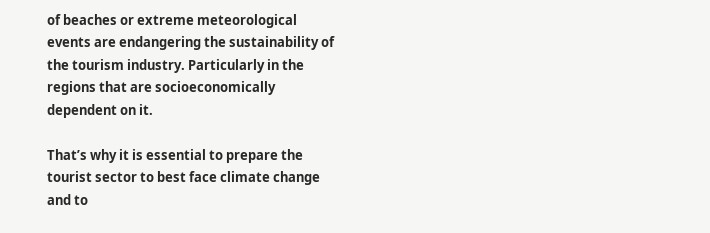of beaches or extreme meteorological events are endangering the sustainability of the tourism industry. Particularly in the regions that are socioeconomically dependent on it.

That’s why it is essential to prepare the tourist sector to best face climate change and to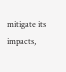mitigate its impacts,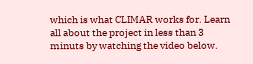which is what CLIMAR works for. Learn all about the project in less than 3 minuts by watching the video below.